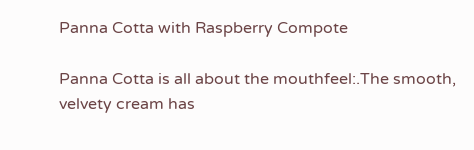Panna Cotta with Raspberry Compote

Panna Cotta is all about the mouthfeel:.The smooth, velvety cream has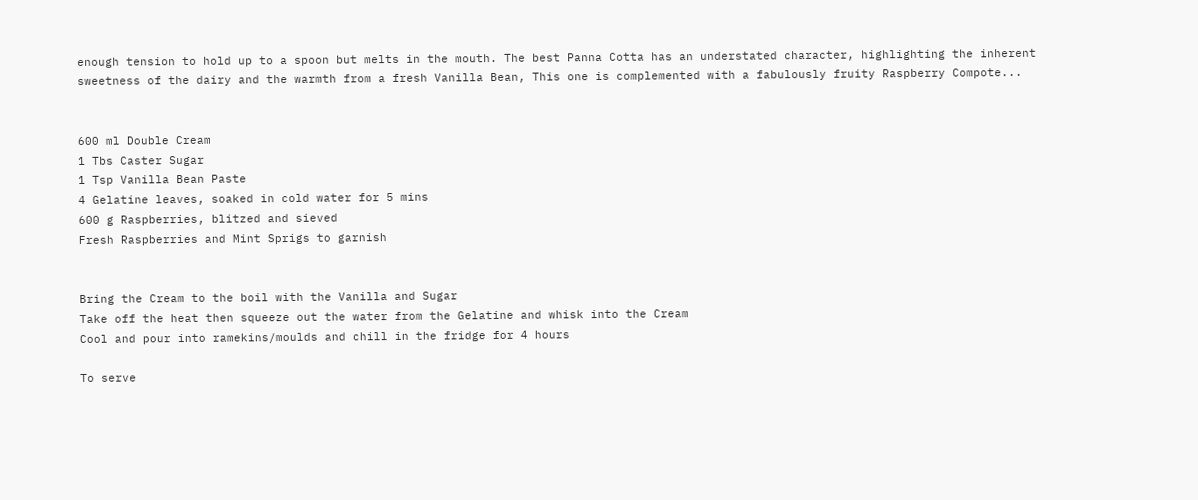enough tension to hold up to a spoon but melts in the mouth. The best Panna Cotta has an understated character, highlighting the inherent sweetness of the dairy and the warmth from a fresh Vanilla Bean, This one is complemented with a fabulously fruity Raspberry Compote...


600 ml Double Cream
1 Tbs Caster Sugar
1 Tsp Vanilla Bean Paste
4 Gelatine leaves, soaked in cold water for 5 mins
600 g Raspberries, blitzed and sieved
Fresh Raspberries and Mint Sprigs to garnish


Bring the Cream to the boil with the Vanilla and Sugar
Take off the heat then squeeze out the water from the Gelatine and whisk into the Cream
Cool and pour into ramekins/moulds and chill in the fridge for 4 hours

To serve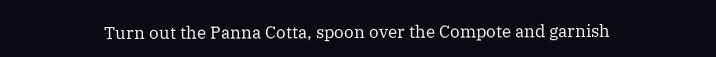Turn out the Panna Cotta, spoon over the Compote and garnish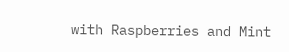with Raspberries and Mint